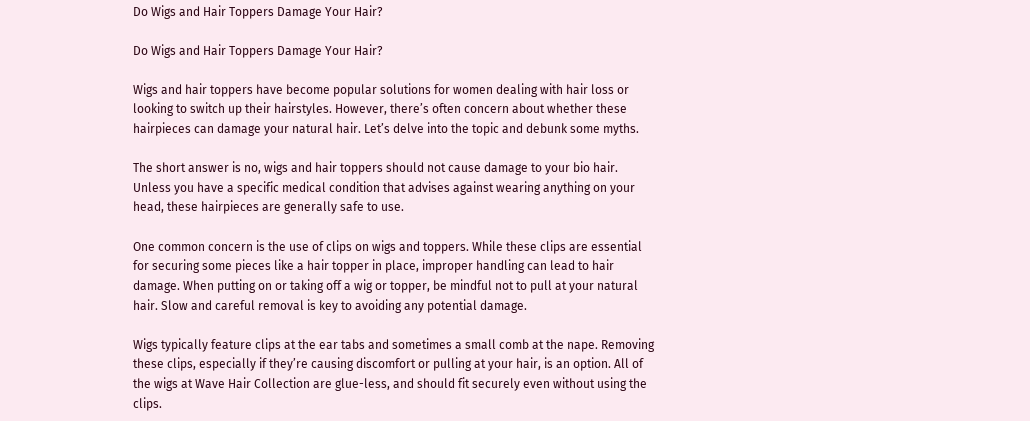Do Wigs and Hair Toppers Damage Your Hair?

Do Wigs and Hair Toppers Damage Your Hair?

Wigs and hair toppers have become popular solutions for women dealing with hair loss or looking to switch up their hairstyles. However, there’s often concern about whether these hairpieces can damage your natural hair. Let’s delve into the topic and debunk some myths.

The short answer is no, wigs and hair toppers should not cause damage to your bio hair. Unless you have a specific medical condition that advises against wearing anything on your head, these hairpieces are generally safe to use.

One common concern is the use of clips on wigs and toppers. While these clips are essential for securing some pieces like a hair topper in place, improper handling can lead to hair damage. When putting on or taking off a wig or topper, be mindful not to pull at your natural hair. Slow and careful removal is key to avoiding any potential damage.

Wigs typically feature clips at the ear tabs and sometimes a small comb at the nape. Removing these clips, especially if they’re causing discomfort or pulling at your hair, is an option. All of the wigs at Wave Hair Collection are glue-less, and should fit securely even without using the clips.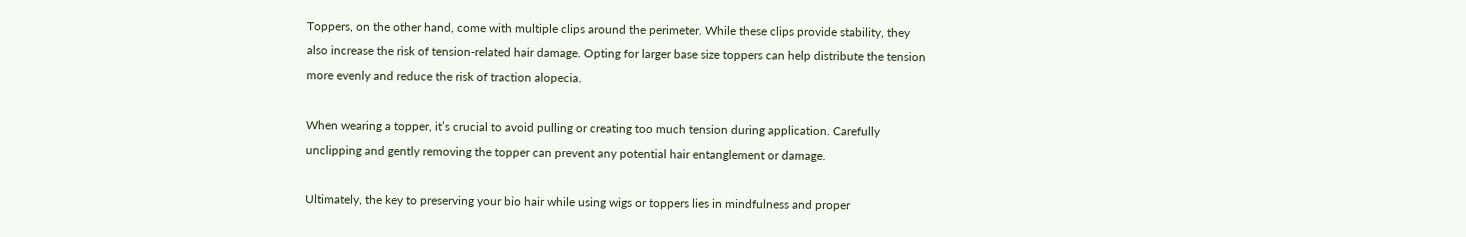Toppers, on the other hand, come with multiple clips around the perimeter. While these clips provide stability, they also increase the risk of tension-related hair damage. Opting for larger base size toppers can help distribute the tension more evenly and reduce the risk of traction alopecia.

When wearing a topper, it’s crucial to avoid pulling or creating too much tension during application. Carefully unclipping and gently removing the topper can prevent any potential hair entanglement or damage.

Ultimately, the key to preserving your bio hair while using wigs or toppers lies in mindfulness and proper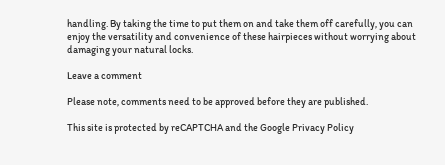handling. By taking the time to put them on and take them off carefully, you can enjoy the versatility and convenience of these hairpieces without worrying about damaging your natural locks.

Leave a comment

Please note, comments need to be approved before they are published.

This site is protected by reCAPTCHA and the Google Privacy Policy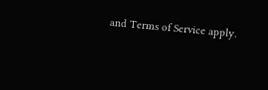and Terms of Service apply.